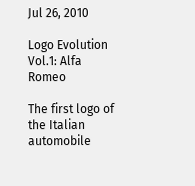Jul 26, 2010

Logo Evolution Vol.1: Alfa Romeo

The first logo of the Italian automobile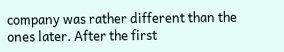company was rather different than the ones later. After the first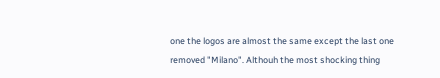one the logos are almost the same except the last one removed "Milano". Althouh the most shocking thing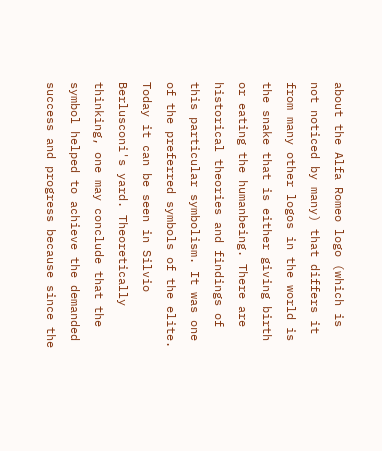about the Alfa Romeo logo (which is not noticed by many) that differs it from many other logos in the world is the snake that is either giving birth or eating the humanbeing. There are historical theories and findings of this particular symbolism. It was one of the preferred symbols of the elite. Today it can be seen in Silvio Berlusconi's yard. Theoretically thinking, one may conclude that the symbol helped to achieve the demanded success and progress because since the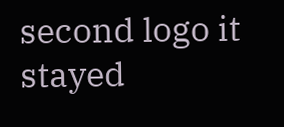second logo it stayed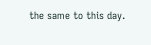the same to this day.